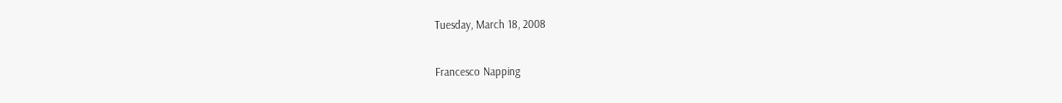Tuesday, March 18, 2008

Francesco Napping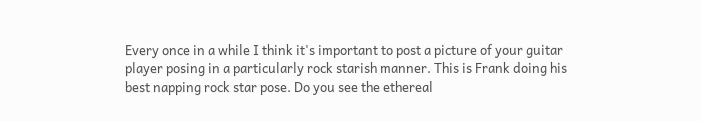Every once in a while I think it's important to post a picture of your guitar player posing in a particularly rock starish manner. This is Frank doing his best napping rock star pose. Do you see the ethereal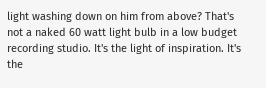light washing down on him from above? That's not a naked 60 watt light bulb in a low budget recording studio. It's the light of inspiration. It's the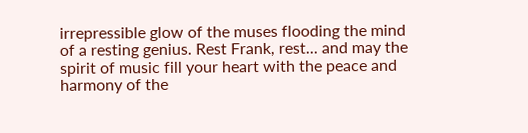irrepressible glow of the muses flooding the mind of a resting genius. Rest Frank, rest... and may the spirit of music fill your heart with the peace and harmony of the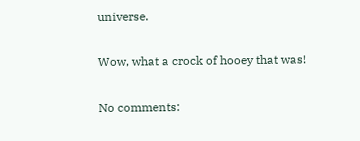universe.

Wow, what a crock of hooey that was!

No comments: